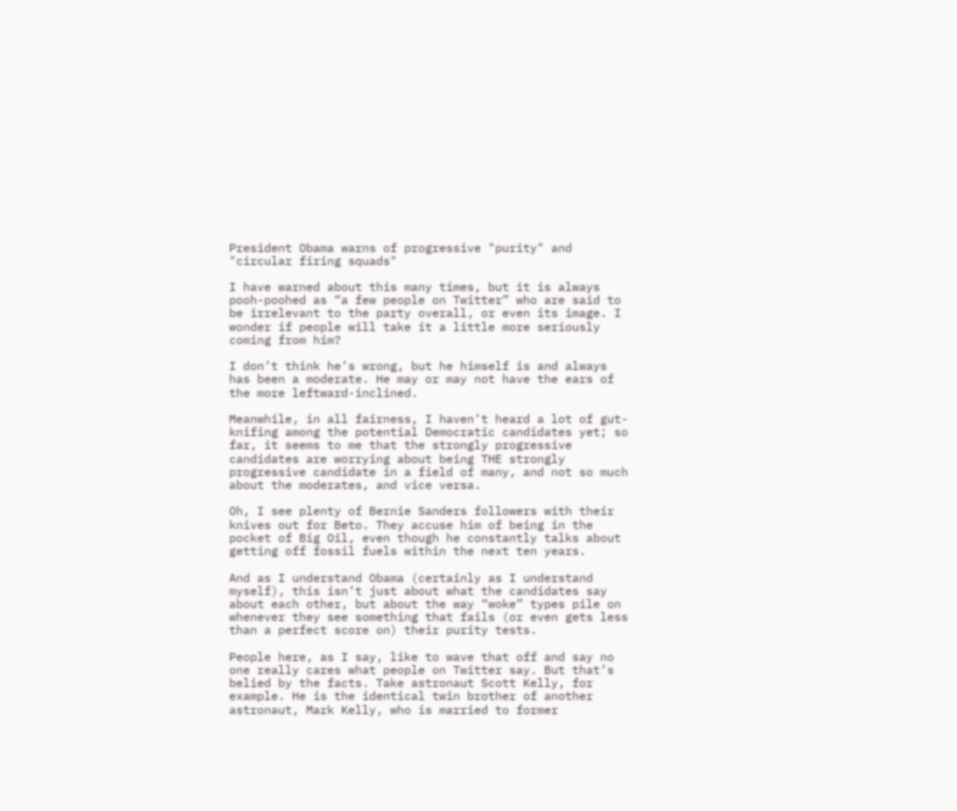President Obama warns of progressive "purity" and "circular firing squads"

I have warned about this many times, but it is always pooh-poohed as “a few people on Twitter” who are said to be irrelevant to the party overall, or even its image. I wonder if people will take it a little more seriously coming from him?

I don’t think he’s wrong, but he himself is and always has been a moderate. He may or may not have the ears of the more leftward-inclined.

Meanwhile, in all fairness, I haven’t heard a lot of gut-knifing among the potential Democratic candidates yet; so far, it seems to me that the strongly progressive candidates are worrying about being THE strongly progressive candidate in a field of many, and not so much about the moderates, and vice versa.

Oh, I see plenty of Bernie Sanders followers with their knives out for Beto. They accuse him of being in the pocket of Big Oil, even though he constantly talks about getting off fossil fuels within the next ten years.

And as I understand Obama (certainly as I understand myself), this isn’t just about what the candidates say about each other, but about the way “woke” types pile on whenever they see something that fails (or even gets less than a perfect score on) their purity tests.

People here, as I say, like to wave that off and say no one really cares what people on Twitter say. But that’s belied by the facts. Take astronaut Scott Kelly, for example. He is the identical twin brother of another astronaut, Mark Kelly, who is married to former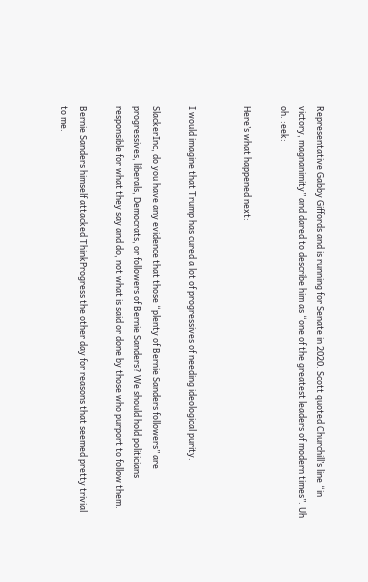Representative Gabby Giffords and is running for Senate in 2020. Scott quoted Churchill’s line “in victory, magnanimity” and dared to describe him as “one of the greatest leaders of modern times”. Uh oh. :eek:

Here’s what happened next:


I would imagine that Trump has cured a lot of progressives of needing ideological purity.

SlackerInc, do you have any evidence that those “plenty of Bernie Sanders followers” are progressives, liberals, Democrats, or followers of Bernie Sanders? We should hold politicians responsible for what they say and do, not what is said or done by those who purport to follow them.

Bernie Sanders himself attacked ThinkProgress the other day for reasons that seemed pretty trivial to me.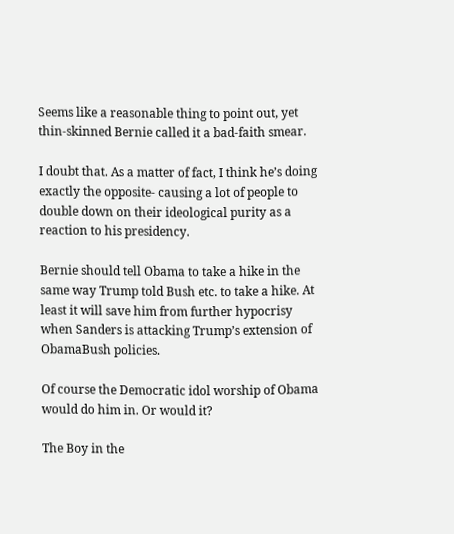Seems like a reasonable thing to point out, yet thin-skinned Bernie called it a bad-faith smear.

I doubt that. As a matter of fact, I think he’s doing exactly the opposite- causing a lot of people to double down on their ideological purity as a reaction to his presidency.

Bernie should tell Obama to take a hike in the same way Trump told Bush etc. to take a hike. At least it will save him from further hypocrisy when Sanders is attacking Trump’s extension of ObamaBush policies.

Of course the Democratic idol worship of Obama would do him in. Or would it?

The Boy in the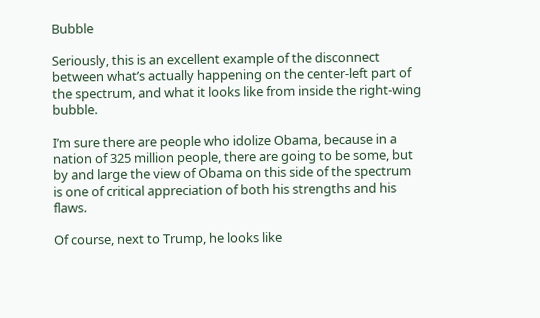Bubble

Seriously, this is an excellent example of the disconnect between what’s actually happening on the center-left part of the spectrum, and what it looks like from inside the right-wing bubble.

I’m sure there are people who idolize Obama, because in a nation of 325 million people, there are going to be some, but by and large the view of Obama on this side of the spectrum is one of critical appreciation of both his strengths and his flaws.

Of course, next to Trump, he looks like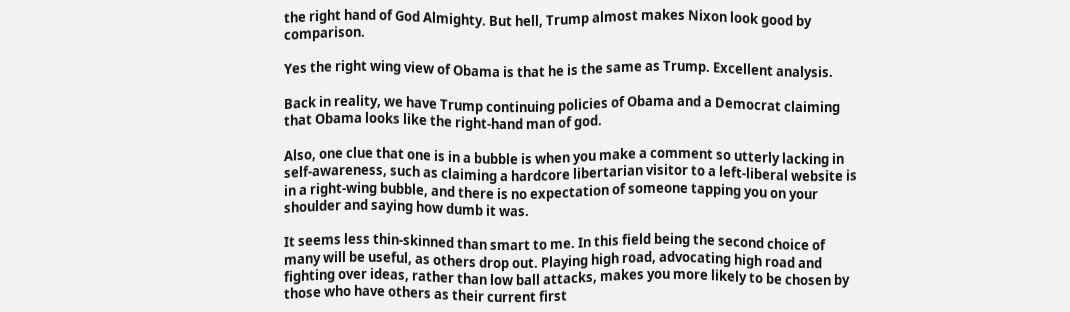the right hand of God Almighty. But hell, Trump almost makes Nixon look good by comparison.

Yes the right wing view of Obama is that he is the same as Trump. Excellent analysis.

Back in reality, we have Trump continuing policies of Obama and a Democrat claiming that Obama looks like the right-hand man of god.

Also, one clue that one is in a bubble is when you make a comment so utterly lacking in self-awareness, such as claiming a hardcore libertarian visitor to a left-liberal website is in a right-wing bubble, and there is no expectation of someone tapping you on your shoulder and saying how dumb it was.

It seems less thin-skinned than smart to me. In this field being the second choice of many will be useful, as others drop out. Playing high road, advocating high road and fighting over ideas, rather than low ball attacks, makes you more likely to be chosen by those who have others as their current first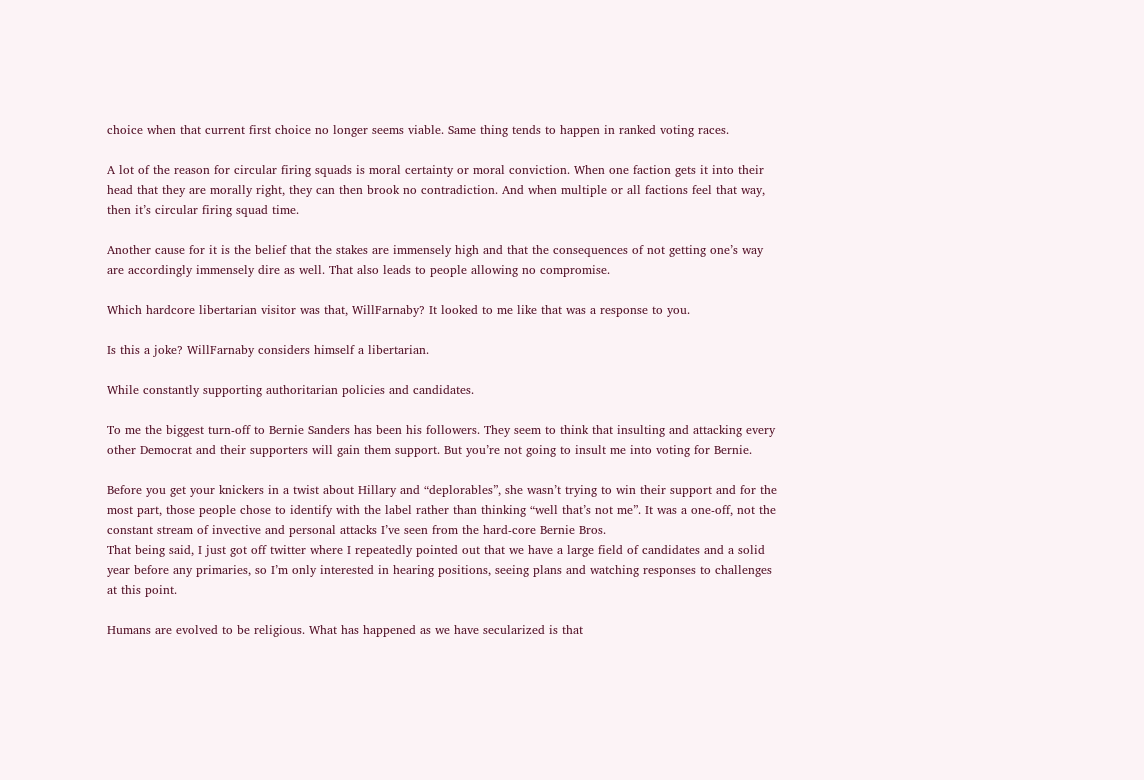choice when that current first choice no longer seems viable. Same thing tends to happen in ranked voting races.

A lot of the reason for circular firing squads is moral certainty or moral conviction. When one faction gets it into their head that they are morally right, they can then brook no contradiction. And when multiple or all factions feel that way, then it’s circular firing squad time.

Another cause for it is the belief that the stakes are immensely high and that the consequences of not getting one’s way are accordingly immensely dire as well. That also leads to people allowing no compromise.

Which hardcore libertarian visitor was that, WillFarnaby? It looked to me like that was a response to you.

Is this a joke? WillFarnaby considers himself a libertarian.

While constantly supporting authoritarian policies and candidates.

To me the biggest turn-off to Bernie Sanders has been his followers. They seem to think that insulting and attacking every other Democrat and their supporters will gain them support. But you’re not going to insult me into voting for Bernie.

Before you get your knickers in a twist about Hillary and “deplorables”, she wasn’t trying to win their support and for the most part, those people chose to identify with the label rather than thinking “well that’s not me”. It was a one-off, not the constant stream of invective and personal attacks I’ve seen from the hard-core Bernie Bros.
That being said, I just got off twitter where I repeatedly pointed out that we have a large field of candidates and a solid year before any primaries, so I’m only interested in hearing positions, seeing plans and watching responses to challenges at this point.

Humans are evolved to be religious. What has happened as we have secularized is that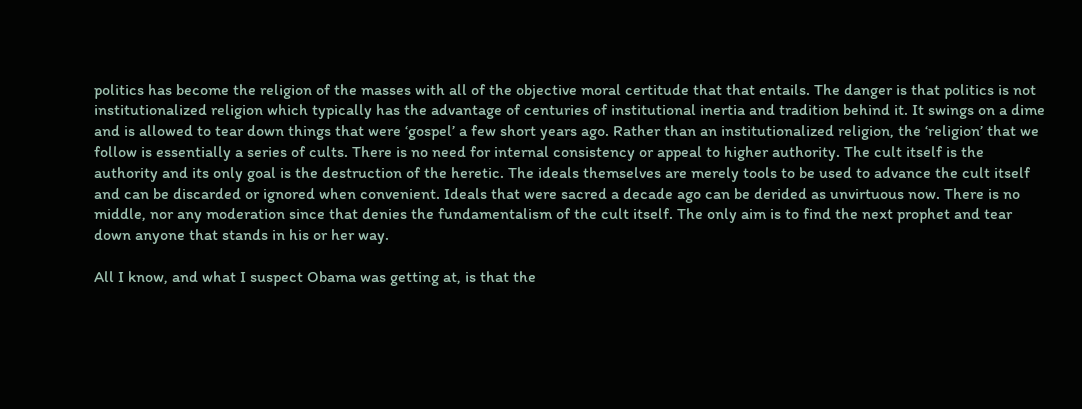politics has become the religion of the masses with all of the objective moral certitude that that entails. The danger is that politics is not institutionalized religion which typically has the advantage of centuries of institutional inertia and tradition behind it. It swings on a dime and is allowed to tear down things that were ‘gospel’ a few short years ago. Rather than an institutionalized religion, the ‘religion’ that we follow is essentially a series of cults. There is no need for internal consistency or appeal to higher authority. The cult itself is the authority and its only goal is the destruction of the heretic. The ideals themselves are merely tools to be used to advance the cult itself and can be discarded or ignored when convenient. Ideals that were sacred a decade ago can be derided as unvirtuous now. There is no middle, nor any moderation since that denies the fundamentalism of the cult itself. The only aim is to find the next prophet and tear down anyone that stands in his or her way.

All I know, and what I suspect Obama was getting at, is that the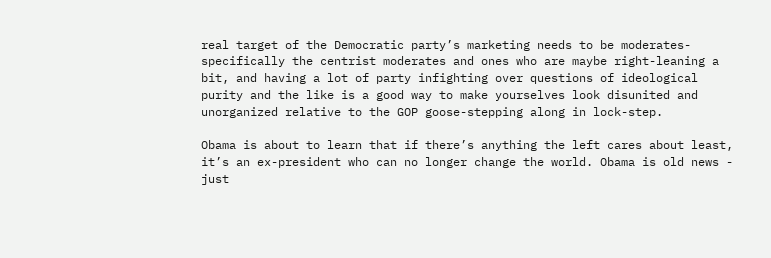real target of the Democratic party’s marketing needs to be moderates- specifically the centrist moderates and ones who are maybe right-leaning a bit, and having a lot of party infighting over questions of ideological purity and the like is a good way to make yourselves look disunited and unorganized relative to the GOP goose-stepping along in lock-step.

Obama is about to learn that if there’s anything the left cares about least, it’s an ex-president who can no longer change the world. Obama is old news - just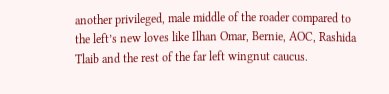another privileged, male middle of the roader compared to the left’s new loves like Ilhan Omar, Bernie, AOC, Rashida Tlaib and the rest of the far left wingnut caucus.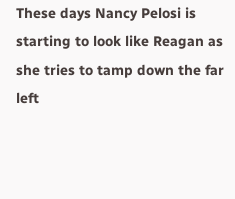These days Nancy Pelosi is starting to look like Reagan as she tries to tamp down the far left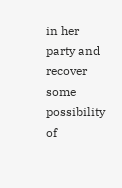in her party and recover some possibility of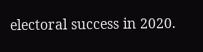electoral success in 2020.